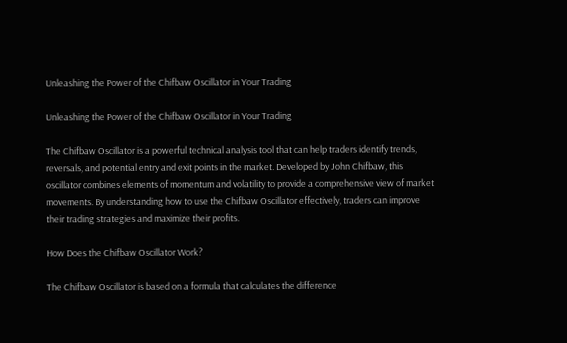Unleashing the Power of the Chifbaw Oscillator in Your Trading

Unleashing the Power of the Chifbaw Oscillator in Your Trading

The Chifbaw Oscillator is a powerful technical analysis tool that can help traders identify trends, reversals, and potential entry and exit points in the market. Developed by John Chifbaw, this oscillator combines elements of momentum and volatility to provide a comprehensive view of market movements. By understanding how to use the Chifbaw Oscillator effectively, traders can improve their trading strategies and maximize their profits.

How Does the Chifbaw Oscillator Work?

The Chifbaw Oscillator is based on a formula that calculates the difference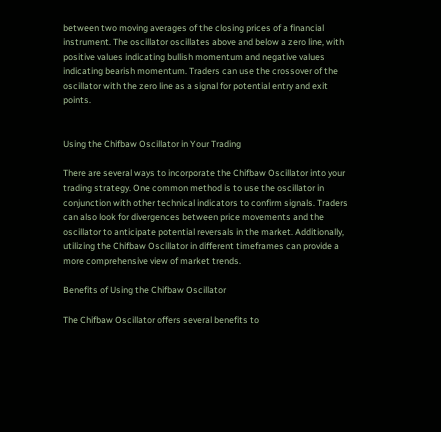between two moving averages of the closing prices of a financial instrument. The oscillator oscillates above and below a zero line, with positive values indicating bullish momentum and negative values indicating bearish momentum. Traders can use the crossover of the oscillator with the zero line as a signal for potential entry and exit points.


Using the Chifbaw Oscillator in Your Trading

There are several ways to incorporate the Chifbaw Oscillator into your trading strategy. One common method is to use the oscillator in conjunction with other technical indicators to confirm signals. Traders can also look for divergences between price movements and the oscillator to anticipate potential reversals in the market. Additionally, utilizing the Chifbaw Oscillator in different timeframes can provide a more comprehensive view of market trends.

Benefits of Using the Chifbaw Oscillator

The Chifbaw Oscillator offers several benefits to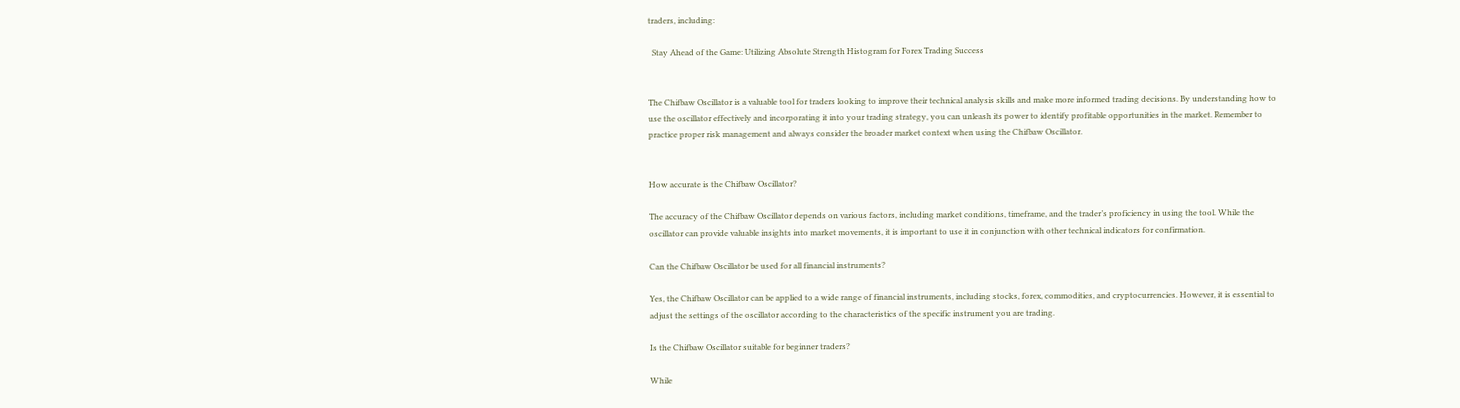traders, including:

  Stay Ahead of the Game: Utilizing Absolute Strength Histogram for Forex Trading Success


The Chifbaw Oscillator is a valuable tool for traders looking to improve their technical analysis skills and make more informed trading decisions. By understanding how to use the oscillator effectively and incorporating it into your trading strategy, you can unleash its power to identify profitable opportunities in the market. Remember to practice proper risk management and always consider the broader market context when using the Chifbaw Oscillator.


How accurate is the Chifbaw Oscillator?

The accuracy of the Chifbaw Oscillator depends on various factors, including market conditions, timeframe, and the trader’s proficiency in using the tool. While the oscillator can provide valuable insights into market movements, it is important to use it in conjunction with other technical indicators for confirmation.

Can the Chifbaw Oscillator be used for all financial instruments?

Yes, the Chifbaw Oscillator can be applied to a wide range of financial instruments, including stocks, forex, commodities, and cryptocurrencies. However, it is essential to adjust the settings of the oscillator according to the characteristics of the specific instrument you are trading.

Is the Chifbaw Oscillator suitable for beginner traders?

While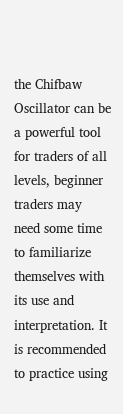the Chifbaw Oscillator can be a powerful tool for traders of all levels, beginner traders may need some time to familiarize themselves with its use and interpretation. It is recommended to practice using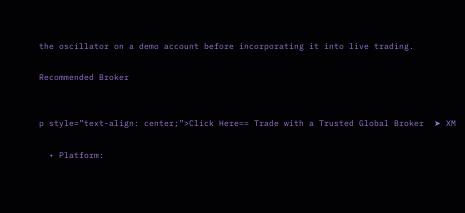the oscillator on a demo account before incorporating it into live trading.

Recommended Broker


p style=”text-align: center;”>Click Here== Trade with a Trusted Global Broker  ➤ XM

  • Platform: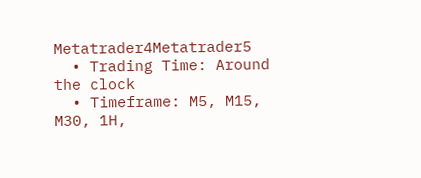Metatrader4Metatrader5
  • Trading Time: Around the clock
  • Timeframe: M5, M15, M30, 1H,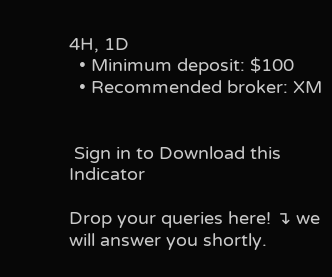4H, 1D
  • Minimum deposit: $100
  • Recommended broker: XM


 Sign in to Download this Indicator

Drop your queries here! ↴ we will answer you shortly.